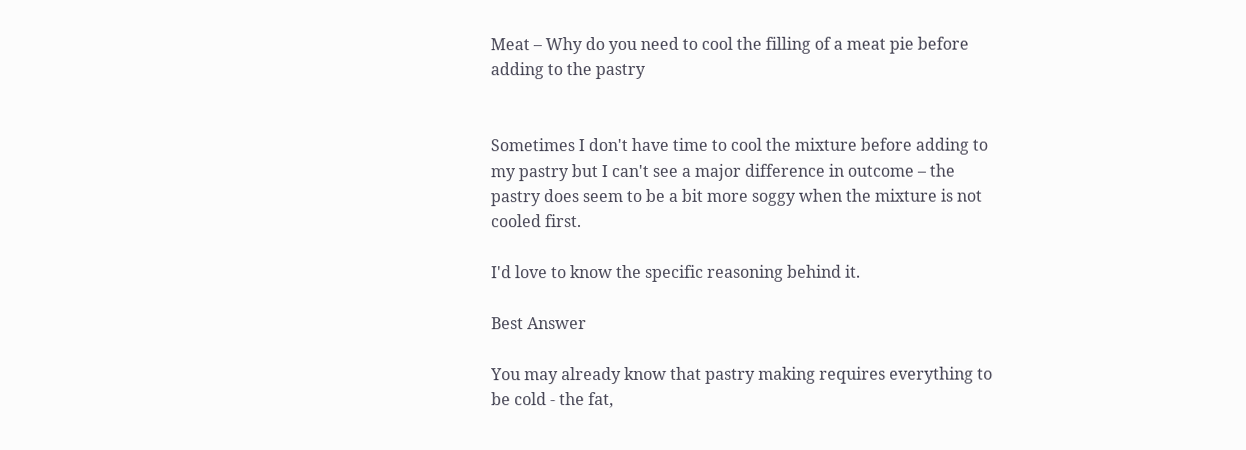Meat – Why do you need to cool the filling of a meat pie before adding to the pastry


Sometimes I don't have time to cool the mixture before adding to my pastry but I can't see a major difference in outcome – the pastry does seem to be a bit more soggy when the mixture is not cooled first.

I'd love to know the specific reasoning behind it.

Best Answer

You may already know that pastry making requires everything to be cold - the fat,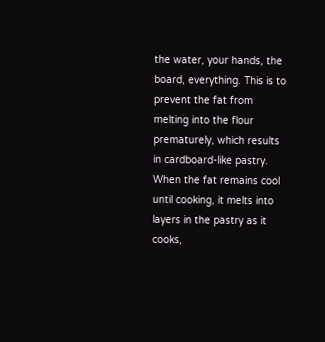the water, your hands, the board, everything. This is to prevent the fat from melting into the flour prematurely, which results in cardboard-like pastry. When the fat remains cool until cooking, it melts into layers in the pastry as it cooks,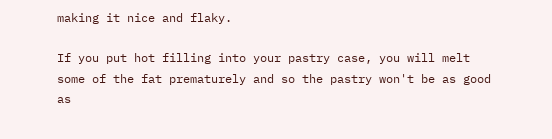making it nice and flaky.

If you put hot filling into your pastry case, you will melt some of the fat prematurely and so the pastry won't be as good as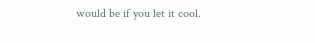would be if you let it cool.